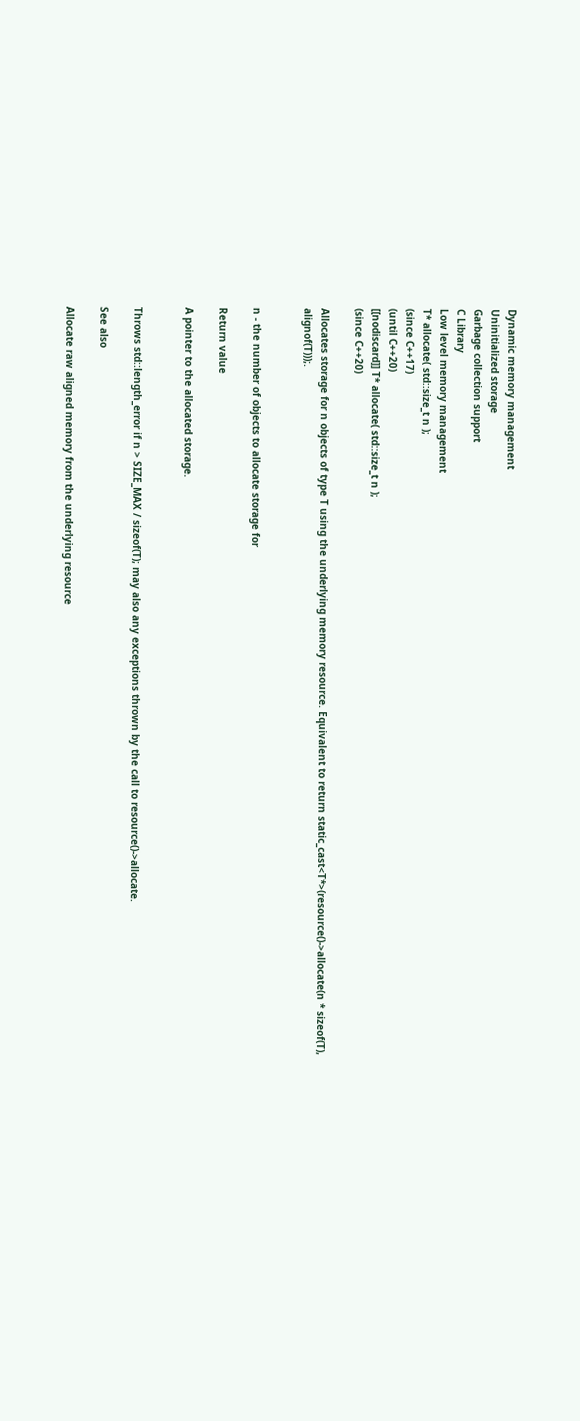Dynamic memory management
Uninitialized storage
Garbage collection support
C Library
Low level memory management
T* allocate( std::size_t n );
(since C++17)
(until C++20)
[[nodiscard]] T* allocate( std::size_t n );
(since C++20)

Allocates storage for n objects of type T using the underlying memory resource. Equivalent to return static_cast<T*>(resource()->allocate(n * sizeof(T), alignof(T)));.


n - the number of objects to allocate storage for

Return value

A pointer to the allocated storage.


Throws std::length_error if n > SIZE_MAX / sizeof(T); may also any exceptions thrown by the call to resource()->allocate.

See also

Allocate raw aligned memory from the underlying resource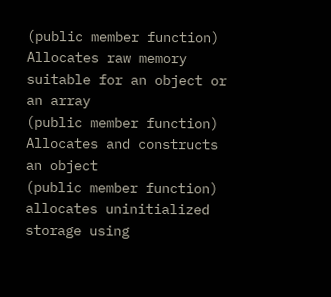(public member function)
Allocates raw memory suitable for an object or an array
(public member function)
Allocates and constructs an object
(public member function)
allocates uninitialized storage using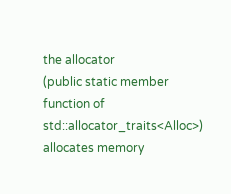the allocator
(public static member function of std::allocator_traits<Alloc>)
allocates memory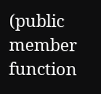(public member function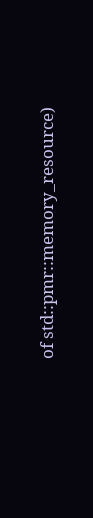of std::pmr::memory_resource)